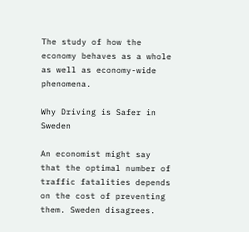The study of how the economy behaves as a whole as well as economy-wide phenomena.

Why Driving is Safer in Sweden

An economist might say that the optimal number of traffic fatalities depends on the cost of preventing them. Sweden disagrees.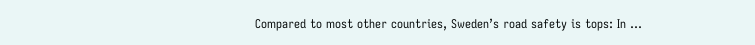Compared to most other countries, Sweden’s road safety is tops: In …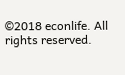©2018 econlife. All rights reserved.